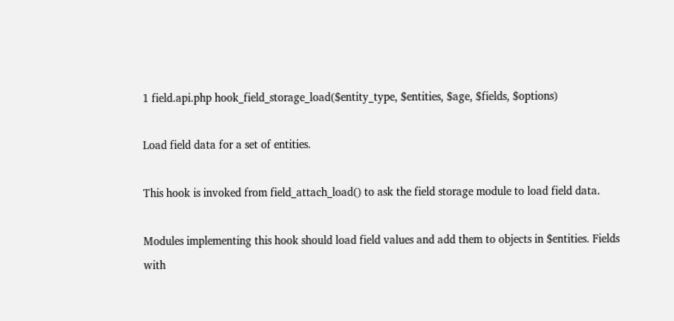1 field.api.php hook_field_storage_load($entity_type, $entities, $age, $fields, $options)

Load field data for a set of entities.

This hook is invoked from field_attach_load() to ask the field storage module to load field data.

Modules implementing this hook should load field values and add them to objects in $entities. Fields with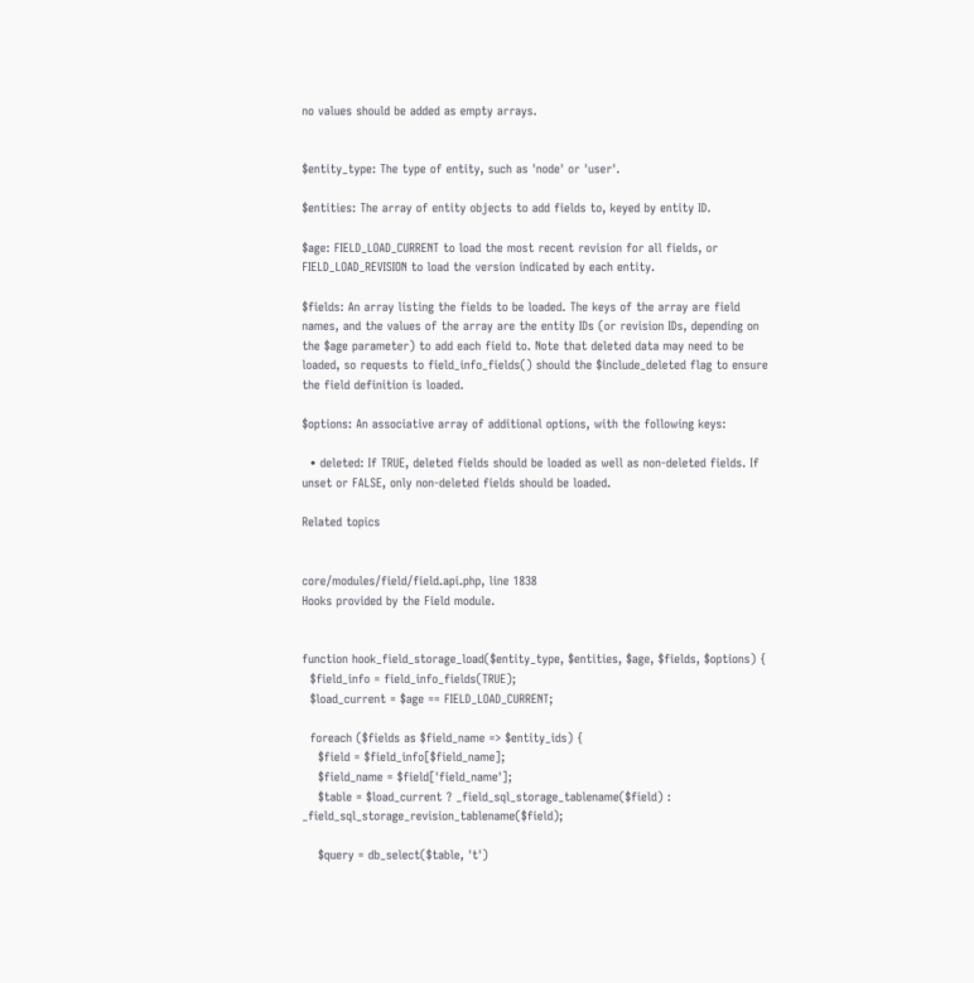no values should be added as empty arrays.


$entity_type: The type of entity, such as 'node' or 'user'.

$entities: The array of entity objects to add fields to, keyed by entity ID.

$age: FIELD_LOAD_CURRENT to load the most recent revision for all fields, or FIELD_LOAD_REVISION to load the version indicated by each entity.

$fields: An array listing the fields to be loaded. The keys of the array are field names, and the values of the array are the entity IDs (or revision IDs, depending on the $age parameter) to add each field to. Note that deleted data may need to be loaded, so requests to field_info_fields() should the $include_deleted flag to ensure the field definition is loaded.

$options: An associative array of additional options, with the following keys:

  • deleted: If TRUE, deleted fields should be loaded as well as non-deleted fields. If unset or FALSE, only non-deleted fields should be loaded.

Related topics


core/modules/field/field.api.php, line 1838
Hooks provided by the Field module.


function hook_field_storage_load($entity_type, $entities, $age, $fields, $options) {
  $field_info = field_info_fields(TRUE);
  $load_current = $age == FIELD_LOAD_CURRENT;

  foreach ($fields as $field_name => $entity_ids) {
    $field = $field_info[$field_name];
    $field_name = $field['field_name'];
    $table = $load_current ? _field_sql_storage_tablename($field) : _field_sql_storage_revision_tablename($field);

    $query = db_select($table, 't')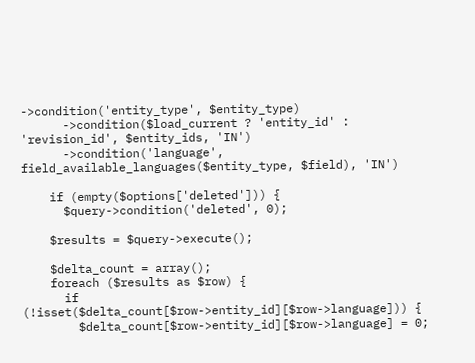->condition('entity_type', $entity_type)
      ->condition($load_current ? 'entity_id' : 'revision_id', $entity_ids, 'IN')
      ->condition('language', field_available_languages($entity_type, $field), 'IN')

    if (empty($options['deleted'])) {
      $query->condition('deleted', 0);

    $results = $query->execute();

    $delta_count = array();
    foreach ($results as $row) {
      if (!isset($delta_count[$row->entity_id][$row->language])) {
        $delta_count[$row->entity_id][$row->language] = 0;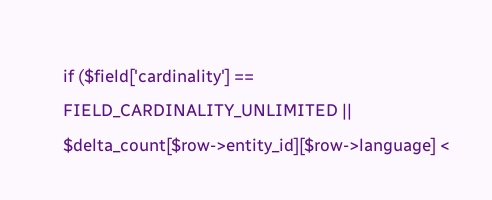if ($field['cardinality'] == FIELD_CARDINALITY_UNLIMITED || $delta_count[$row->entity_id][$row->language] <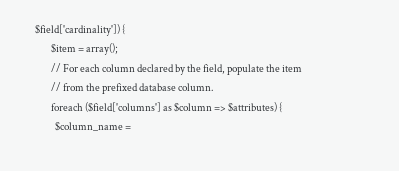$field['cardinality']) {
        $item = array();
        // For each column declared by the field, populate the item
        // from the prefixed database column.
        foreach ($field['columns'] as $column => $attributes) {
          $column_name =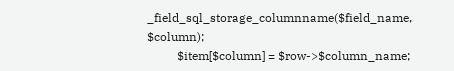_field_sql_storage_columnname($field_name, $column);
          $item[$column] = $row->$column_name;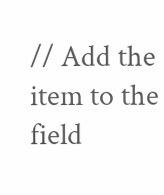// Add the item to the field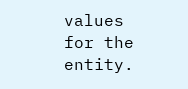values for the entity.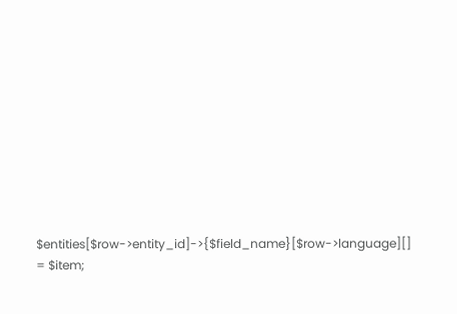$entities[$row->entity_id]->{$field_name}[$row->language][] = $item;